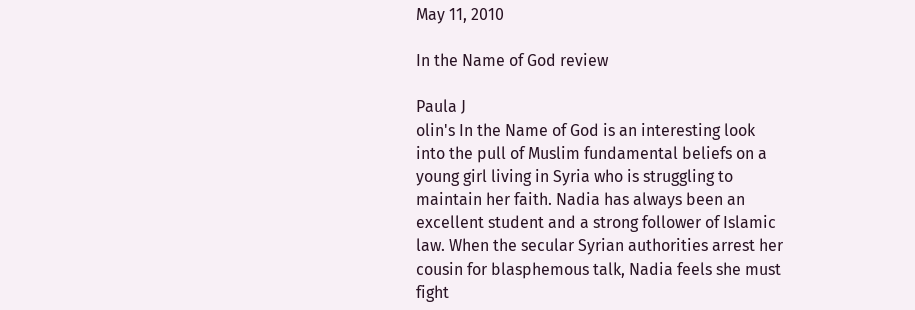May 11, 2010

In the Name of God review

Paula J
olin's In the Name of God is an interesting look into the pull of Muslim fundamental beliefs on a young girl living in Syria who is struggling to maintain her faith. Nadia has always been an excellent student and a strong follower of Islamic law. When the secular Syrian authorities arrest her cousin for blasphemous talk, Nadia feels she must fight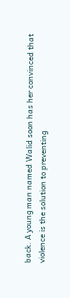back. A young man named Walid soon has her convinced that violence is the solution to preventing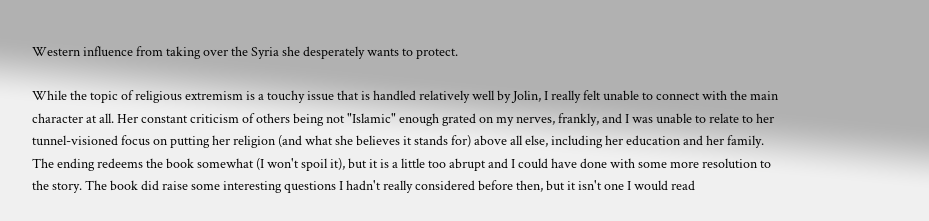Western influence from taking over the Syria she desperately wants to protect.

While the topic of religious extremism is a touchy issue that is handled relatively well by Jolin, I really felt unable to connect with the main character at all. Her constant criticism of others being not "Islamic" enough grated on my nerves, frankly, and I was unable to relate to her tunnel-visioned focus on putting her religion (and what she believes it stands for) above all else, including her education and her family. The ending redeems the book somewhat (I won't spoil it), but it is a little too abrupt and I could have done with some more resolution to the story. The book did raise some interesting questions I hadn't really considered before then, but it isn't one I would read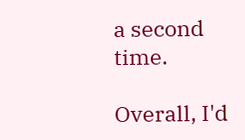a second time.

Overall, I'd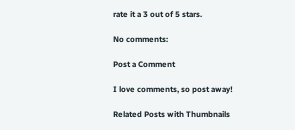rate it a 3 out of 5 stars.

No comments:

Post a Comment

I love comments, so post away!

Related Posts with Thumbnails